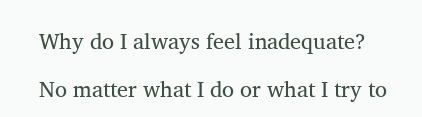Why do I always feel inadequate?

No matter what I do or what I try to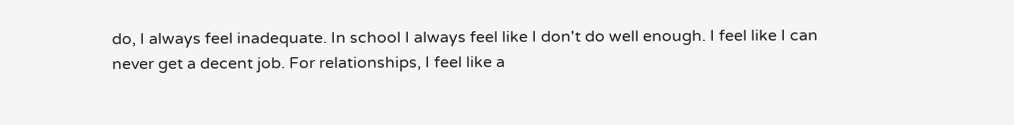do, I always feel inadequate. In school I always feel like I don't do well enough. I feel like I can never get a decent job. For relationships, I feel like a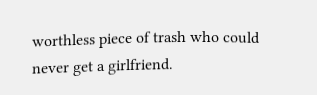worthless piece of trash who could never get a girlfriend.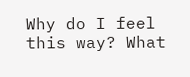Why do I feel this way? What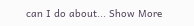can I do about... Show More